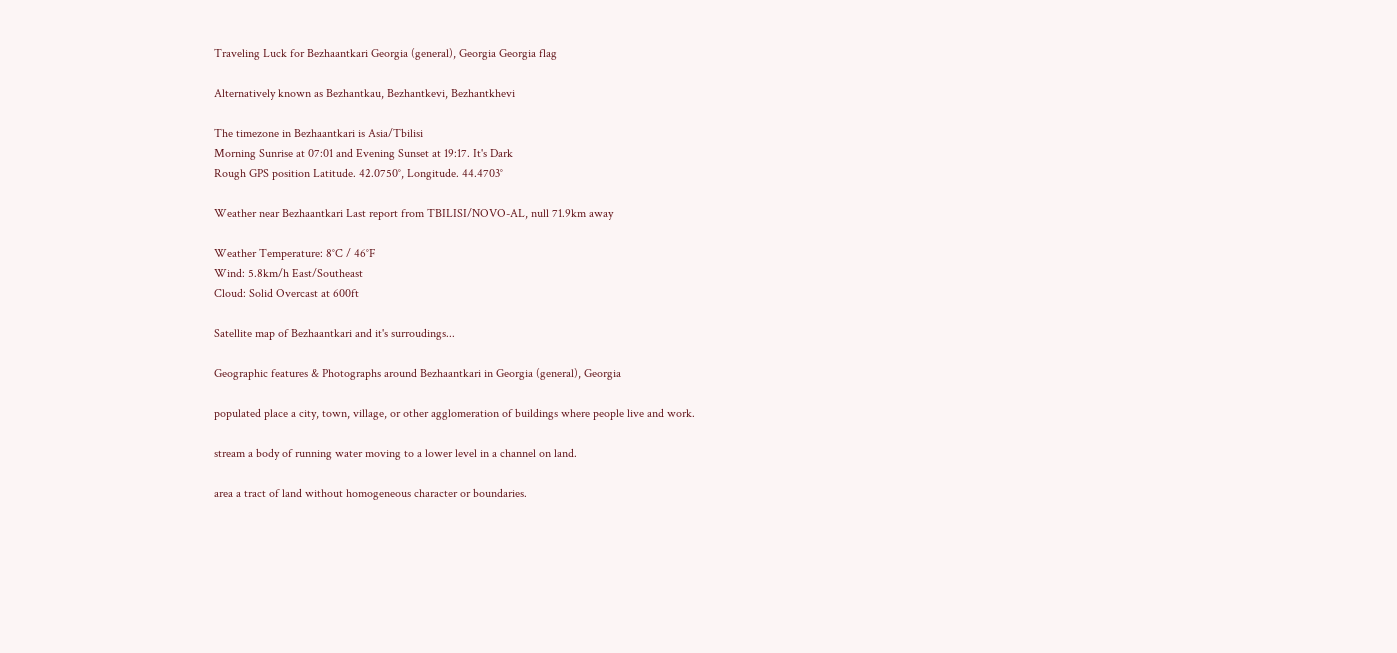Traveling Luck for Bezhaantkari Georgia (general), Georgia Georgia flag

Alternatively known as Bezhantkau, Bezhantkevi, Bezhantkhevi

The timezone in Bezhaantkari is Asia/Tbilisi
Morning Sunrise at 07:01 and Evening Sunset at 19:17. It's Dark
Rough GPS position Latitude. 42.0750°, Longitude. 44.4703°

Weather near Bezhaantkari Last report from TBILISI/NOVO-AL, null 71.9km away

Weather Temperature: 8°C / 46°F
Wind: 5.8km/h East/Southeast
Cloud: Solid Overcast at 600ft

Satellite map of Bezhaantkari and it's surroudings...

Geographic features & Photographs around Bezhaantkari in Georgia (general), Georgia

populated place a city, town, village, or other agglomeration of buildings where people live and work.

stream a body of running water moving to a lower level in a channel on land.

area a tract of land without homogeneous character or boundaries.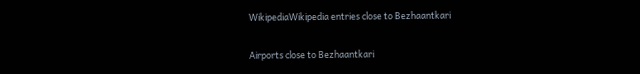WikipediaWikipedia entries close to Bezhaantkari

Airports close to Bezhaantkari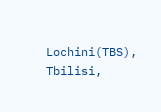Lochini(TBS), Tbilisi,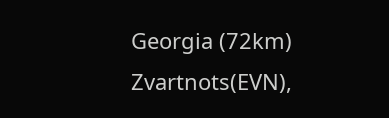Georgia (72km)
Zvartnots(EVN),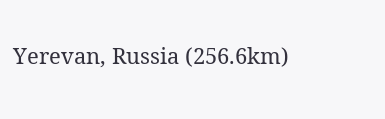Yerevan, Russia (256.6km)